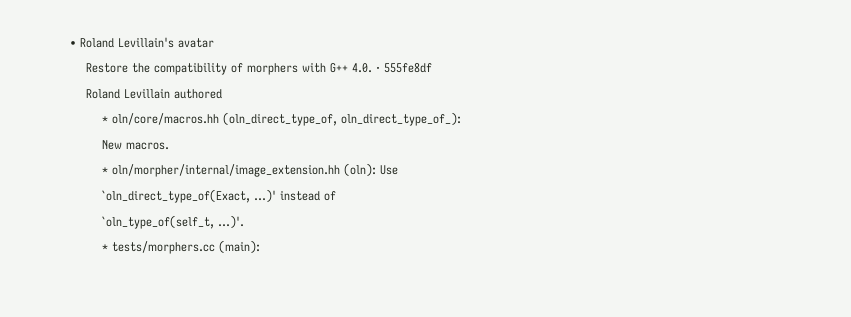• Roland Levillain's avatar
    Restore the compatibility of morphers with G++ 4.0. · 555fe8df
    Roland Levillain authored
        * oln/core/macros.hh (oln_direct_type_of, oln_direct_type_of_):
        New macros.
        * oln/morpher/internal/image_extension.hh (oln): Use
        `oln_direct_type_of(Exact, ...)' instead of
        `oln_type_of(self_t, ...)'.
        * tests/morphers.cc (main):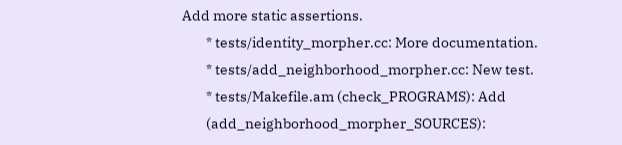Add more static assertions.
        * tests/identity_morpher.cc: More documentation.
        * tests/add_neighborhood_morpher.cc: New test.
        * tests/Makefile.am (check_PROGRAMS): Add
        (add_neighborhood_morpher_SOURCES):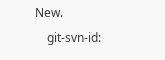New.
    git-svn-id: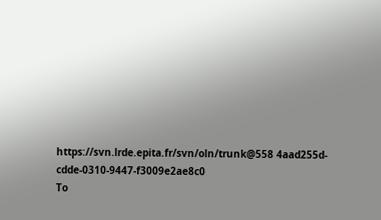https://svn.lrde.epita.fr/svn/oln/trunk@558 4aad255d-cdde-0310-9447-f3009e2ae8c0
To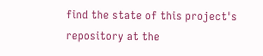find the state of this project's repository at the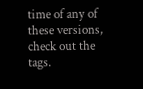time of any of these versions, check out the tags.